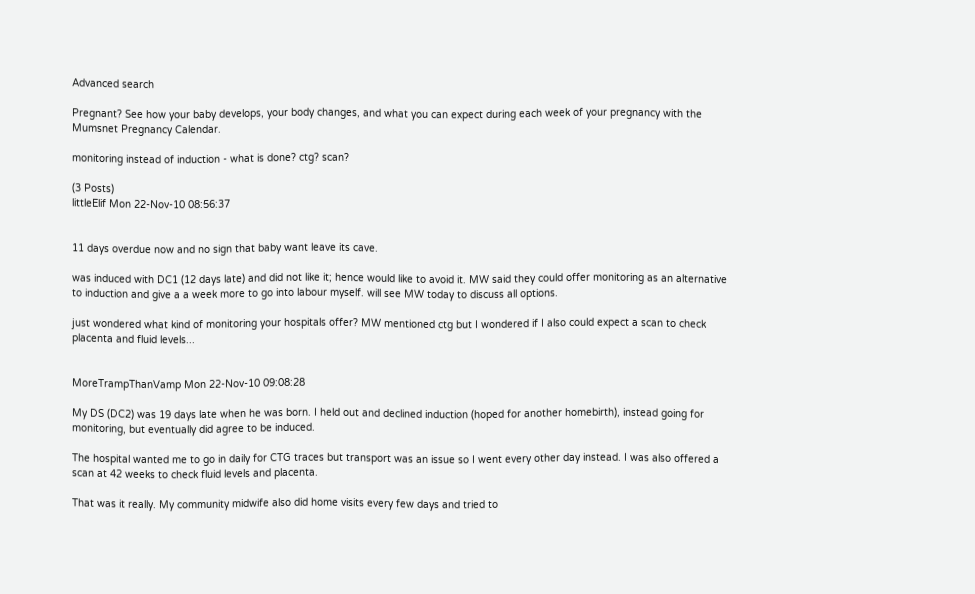Advanced search

Pregnant? See how your baby develops, your body changes, and what you can expect during each week of your pregnancy with the Mumsnet Pregnancy Calendar.

monitoring instead of induction - what is done? ctg? scan?

(3 Posts)
littleElif Mon 22-Nov-10 08:56:37


11 days overdue now and no sign that baby want leave its cave.

was induced with DC1 (12 days late) and did not like it; hence would like to avoid it. MW said they could offer monitoring as an alternative to induction and give a a week more to go into labour myself. will see MW today to discuss all options.

just wondered what kind of monitoring your hospitals offer? MW mentioned ctg but I wondered if I also could expect a scan to check placenta and fluid levels...


MoreTrampThanVamp Mon 22-Nov-10 09:08:28

My DS (DC2) was 19 days late when he was born. I held out and declined induction (hoped for another homebirth), instead going for monitoring, but eventually did agree to be induced.

The hospital wanted me to go in daily for CTG traces but transport was an issue so I went every other day instead. I was also offered a scan at 42 weeks to check fluid levels and placenta.

That was it really. My community midwife also did home visits every few days and tried to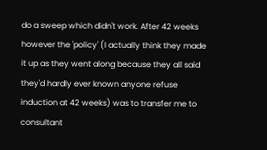do a sweep which didn't work. After 42 weeks however the 'policy' (I actually think they made it up as they went along because they all said they'd hardly ever known anyone refuse induction at 42 weeks) was to transfer me to consultant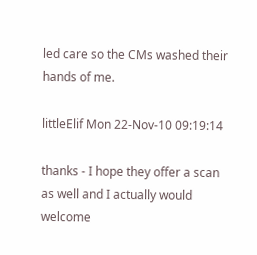led care so the CMs washed their hands of me.

littleElif Mon 22-Nov-10 09:19:14

thanks - I hope they offer a scan as well and I actually would welcome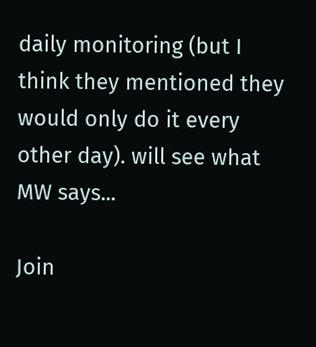daily monitoring (but I think they mentioned they would only do it every other day). will see what MW says...

Join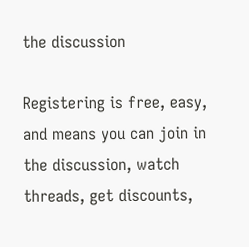the discussion

Registering is free, easy, and means you can join in the discussion, watch threads, get discounts,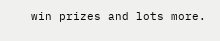win prizes and lots more.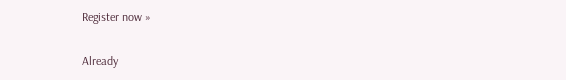Register now »

Already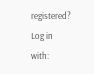registered? Log in with: